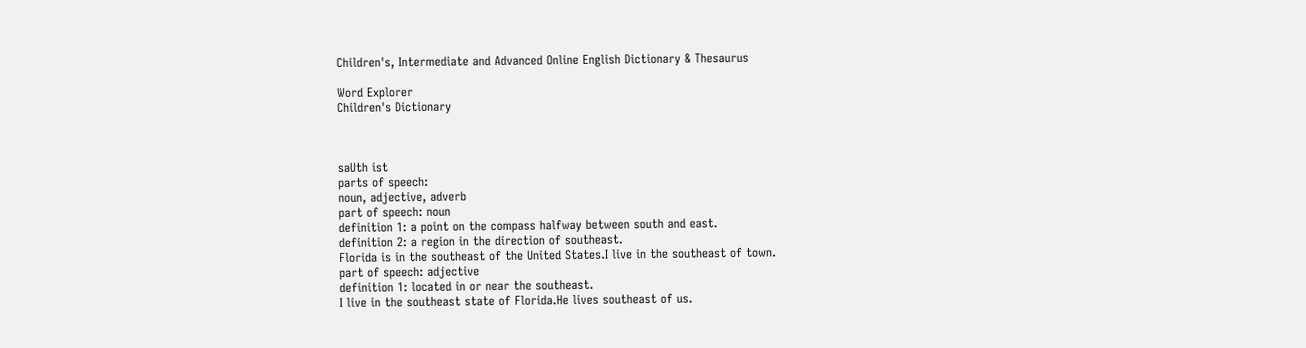Children's, Intermediate and Advanced Online English Dictionary & Thesaurus

Word Explorer
Children's Dictionary



saUth ist
parts of speech:
noun, adjective, adverb
part of speech: noun
definition 1: a point on the compass halfway between south and east.
definition 2: a region in the direction of southeast.
Florida is in the southeast of the United States.I live in the southeast of town.
part of speech: adjective
definition 1: located in or near the southeast.
I live in the southeast state of Florida.He lives southeast of us.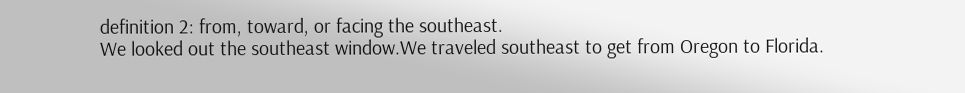definition 2: from, toward, or facing the southeast.
We looked out the southeast window.We traveled southeast to get from Oregon to Florida.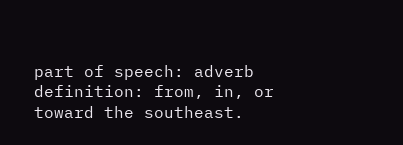part of speech: adverb
definition: from, in, or toward the southeast.